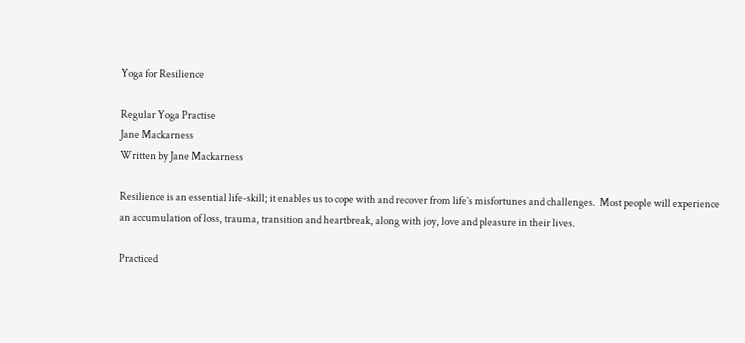Yoga for Resilience

Regular Yoga Practise
Jane Mackarness
Written by Jane Mackarness

Resilience is an essential life-skill; it enables us to cope with and recover from life’s misfortunes and challenges.  Most people will experience an accumulation of loss, trauma, transition and heartbreak, along with joy, love and pleasure in their lives.

Practiced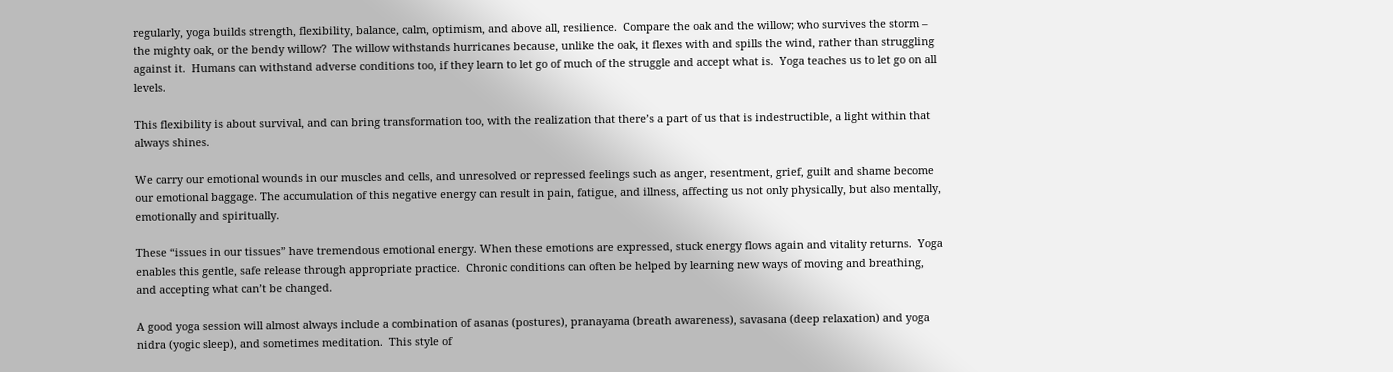regularly, yoga builds strength, flexibility, balance, calm, optimism, and above all, resilience.  Compare the oak and the willow; who survives the storm – the mighty oak, or the bendy willow?  The willow withstands hurricanes because, unlike the oak, it flexes with and spills the wind, rather than struggling against it.  Humans can withstand adverse conditions too, if they learn to let go of much of the struggle and accept what is.  Yoga teaches us to let go on all levels.

This flexibility is about survival, and can bring transformation too, with the realization that there’s a part of us that is indestructible, a light within that always shines.

We carry our emotional wounds in our muscles and cells, and unresolved or repressed feelings such as anger, resentment, grief, guilt and shame become our emotional baggage. The accumulation of this negative energy can result in pain, fatigue, and illness, affecting us not only physically, but also mentally, emotionally and spiritually.

These “issues in our tissues” have tremendous emotional energy. When these emotions are expressed, stuck energy flows again and vitality returns.  Yoga enables this gentle, safe release through appropriate practice.  Chronic conditions can often be helped by learning new ways of moving and breathing, and accepting what can’t be changed.

A good yoga session will almost always include a combination of asanas (postures), pranayama (breath awareness), savasana (deep relaxation) and yoga nidra (yogic sleep), and sometimes meditation.  This style of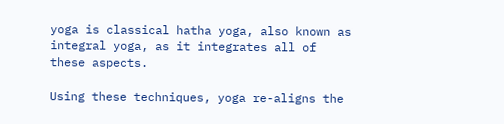yoga is classical hatha yoga, also known as integral yoga, as it integrates all of these aspects.

Using these techniques, yoga re-aligns the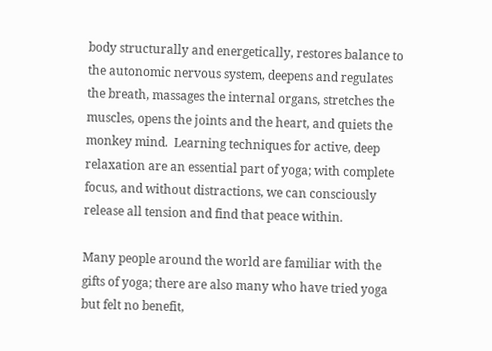body structurally and energetically, restores balance to the autonomic nervous system, deepens and regulates the breath, massages the internal organs, stretches the muscles, opens the joints and the heart, and quiets the monkey mind.  Learning techniques for active, deep relaxation are an essential part of yoga; with complete focus, and without distractions, we can consciously release all tension and find that peace within.

Many people around the world are familiar with the gifts of yoga; there are also many who have tried yoga but felt no benefit,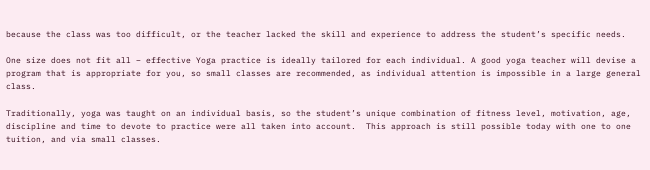because the class was too difficult, or the teacher lacked the skill and experience to address the student’s specific needs.

One size does not fit all – effective Yoga practice is ideally tailored for each individual. A good yoga teacher will devise a program that is appropriate for you, so small classes are recommended, as individual attention is impossible in a large general class.

Traditionally, yoga was taught on an individual basis, so the student’s unique combination of fitness level, motivation, age, discipline and time to devote to practice were all taken into account.  This approach is still possible today with one to one tuition, and via small classes.